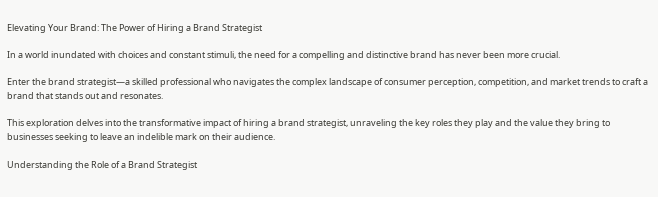Elevating Your Brand: The Power of Hiring a Brand Strategist

In a world inundated with choices and constant stimuli, the need for a compelling and distinctive brand has never been more crucial.

Enter the brand strategist—a skilled professional who navigates the complex landscape of consumer perception, competition, and market trends to craft a brand that stands out and resonates.

This exploration delves into the transformative impact of hiring a brand strategist, unraveling the key roles they play and the value they bring to businesses seeking to leave an indelible mark on their audience.

Understanding the Role of a Brand Strategist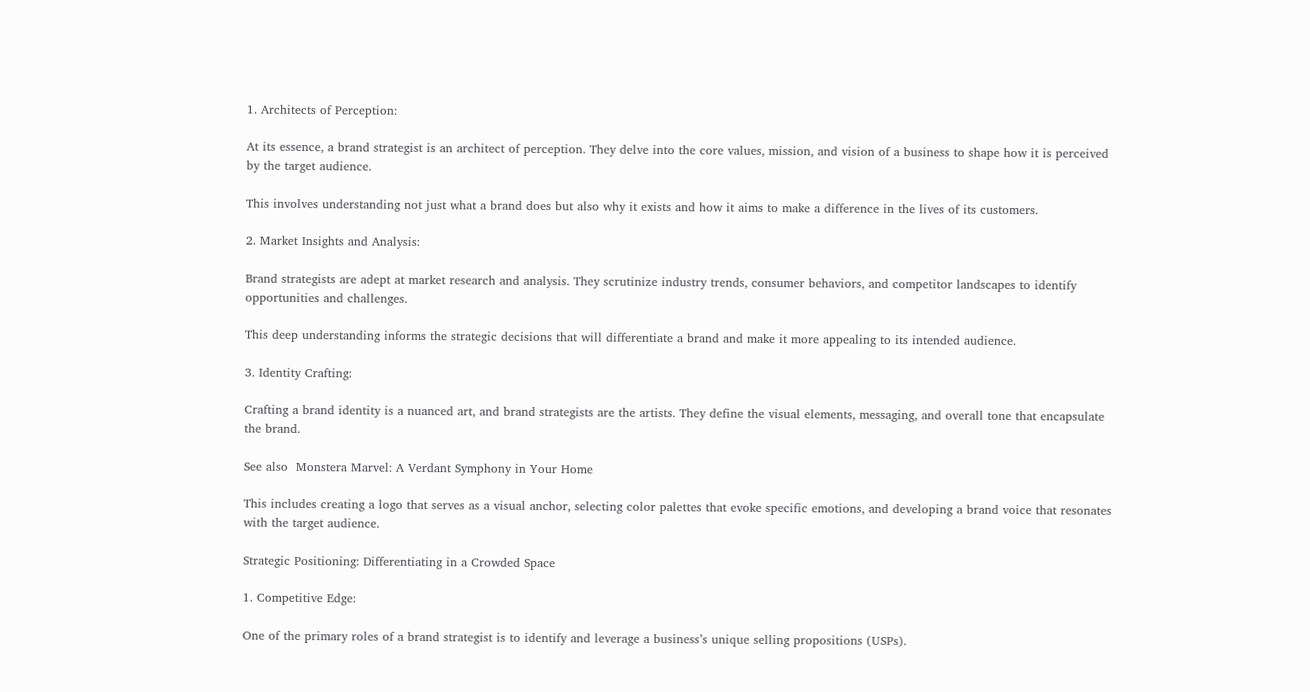1. Architects of Perception:

At its essence, a brand strategist is an architect of perception. They delve into the core values, mission, and vision of a business to shape how it is perceived by the target audience.

This involves understanding not just what a brand does but also why it exists and how it aims to make a difference in the lives of its customers.

2. Market Insights and Analysis:

Brand strategists are adept at market research and analysis. They scrutinize industry trends, consumer behaviors, and competitor landscapes to identify opportunities and challenges.

This deep understanding informs the strategic decisions that will differentiate a brand and make it more appealing to its intended audience.

3. Identity Crafting:

Crafting a brand identity is a nuanced art, and brand strategists are the artists. They define the visual elements, messaging, and overall tone that encapsulate the brand.

See also  Monstera Marvel: A Verdant Symphony in Your Home

This includes creating a logo that serves as a visual anchor, selecting color palettes that evoke specific emotions, and developing a brand voice that resonates with the target audience.

Strategic Positioning: Differentiating in a Crowded Space

1. Competitive Edge:

One of the primary roles of a brand strategist is to identify and leverage a business’s unique selling propositions (USPs).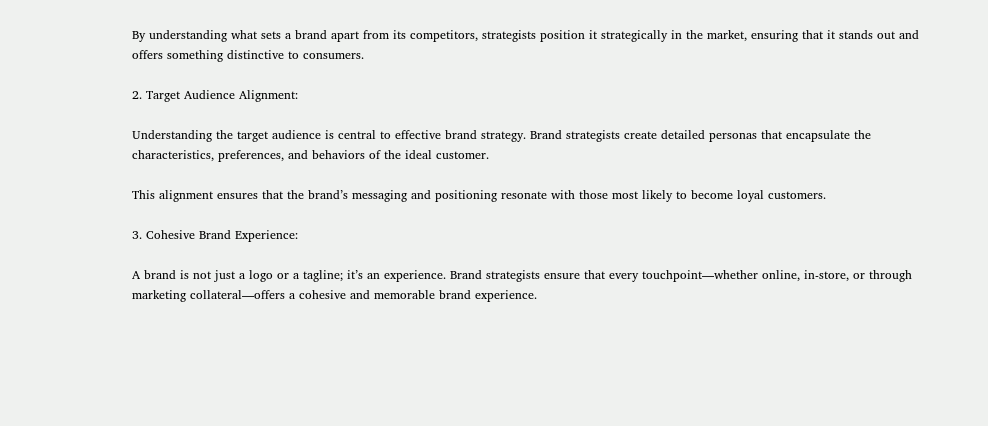By understanding what sets a brand apart from its competitors, strategists position it strategically in the market, ensuring that it stands out and offers something distinctive to consumers.

2. Target Audience Alignment:

Understanding the target audience is central to effective brand strategy. Brand strategists create detailed personas that encapsulate the characteristics, preferences, and behaviors of the ideal customer.

This alignment ensures that the brand’s messaging and positioning resonate with those most likely to become loyal customers.

3. Cohesive Brand Experience:

A brand is not just a logo or a tagline; it’s an experience. Brand strategists ensure that every touchpoint—whether online, in-store, or through marketing collateral—offers a cohesive and memorable brand experience.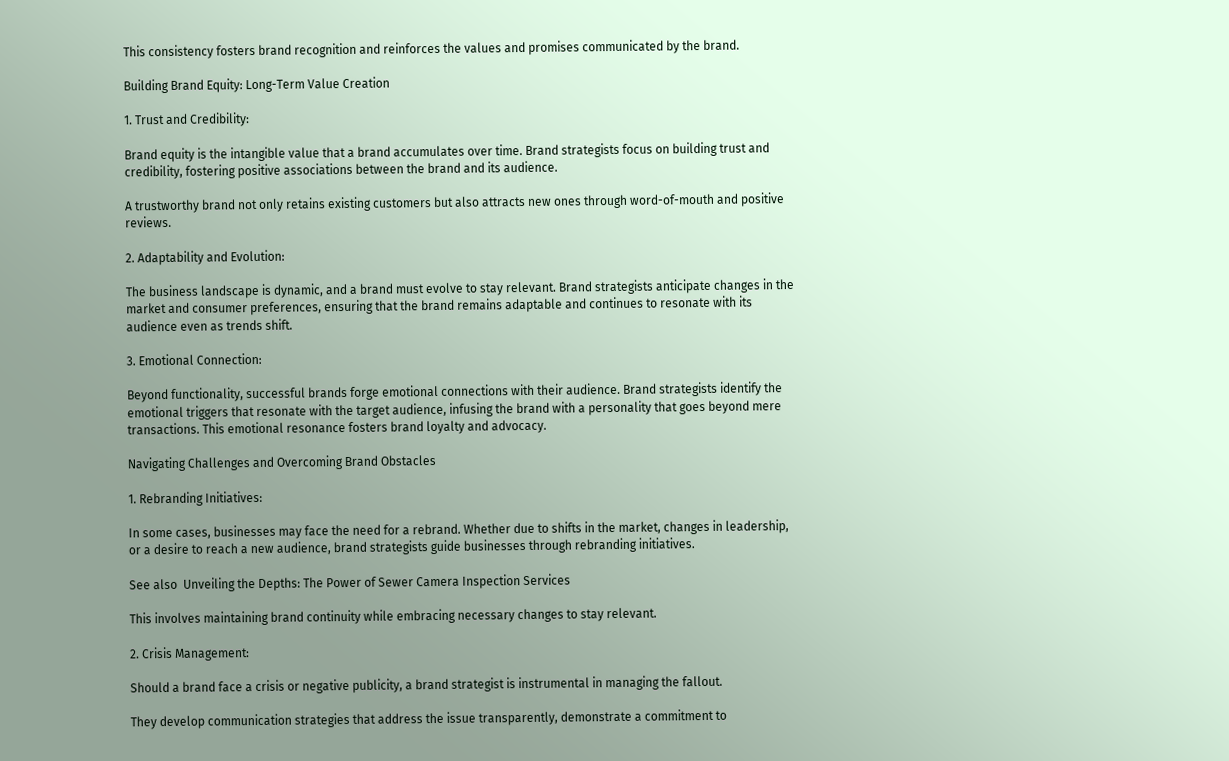This consistency fosters brand recognition and reinforces the values and promises communicated by the brand.

Building Brand Equity: Long-Term Value Creation

1. Trust and Credibility:

Brand equity is the intangible value that a brand accumulates over time. Brand strategists focus on building trust and credibility, fostering positive associations between the brand and its audience.

A trustworthy brand not only retains existing customers but also attracts new ones through word-of-mouth and positive reviews.

2. Adaptability and Evolution:

The business landscape is dynamic, and a brand must evolve to stay relevant. Brand strategists anticipate changes in the market and consumer preferences, ensuring that the brand remains adaptable and continues to resonate with its audience even as trends shift.

3. Emotional Connection:

Beyond functionality, successful brands forge emotional connections with their audience. Brand strategists identify the emotional triggers that resonate with the target audience, infusing the brand with a personality that goes beyond mere transactions. This emotional resonance fosters brand loyalty and advocacy.

Navigating Challenges and Overcoming Brand Obstacles

1. Rebranding Initiatives:

In some cases, businesses may face the need for a rebrand. Whether due to shifts in the market, changes in leadership, or a desire to reach a new audience, brand strategists guide businesses through rebranding initiatives.

See also  Unveiling the Depths: The Power of Sewer Camera Inspection Services

This involves maintaining brand continuity while embracing necessary changes to stay relevant.

2. Crisis Management:

Should a brand face a crisis or negative publicity, a brand strategist is instrumental in managing the fallout.

They develop communication strategies that address the issue transparently, demonstrate a commitment to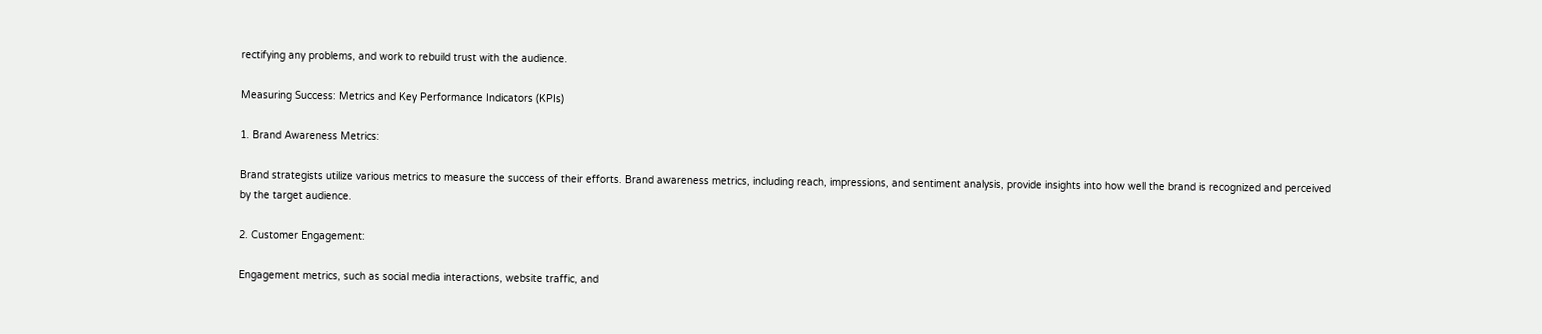rectifying any problems, and work to rebuild trust with the audience.

Measuring Success: Metrics and Key Performance Indicators (KPIs)

1. Brand Awareness Metrics:

Brand strategists utilize various metrics to measure the success of their efforts. Brand awareness metrics, including reach, impressions, and sentiment analysis, provide insights into how well the brand is recognized and perceived by the target audience.

2. Customer Engagement:

Engagement metrics, such as social media interactions, website traffic, and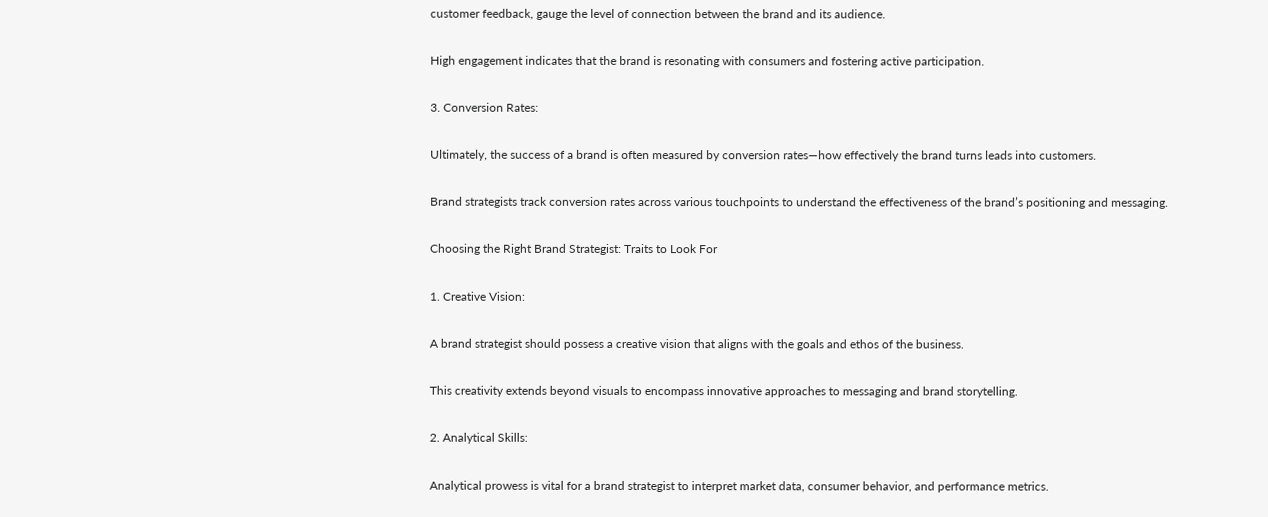customer feedback, gauge the level of connection between the brand and its audience.

High engagement indicates that the brand is resonating with consumers and fostering active participation.

3. Conversion Rates:

Ultimately, the success of a brand is often measured by conversion rates—how effectively the brand turns leads into customers.

Brand strategists track conversion rates across various touchpoints to understand the effectiveness of the brand’s positioning and messaging.

Choosing the Right Brand Strategist: Traits to Look For

1. Creative Vision:

A brand strategist should possess a creative vision that aligns with the goals and ethos of the business.

This creativity extends beyond visuals to encompass innovative approaches to messaging and brand storytelling.

2. Analytical Skills:

Analytical prowess is vital for a brand strategist to interpret market data, consumer behavior, and performance metrics.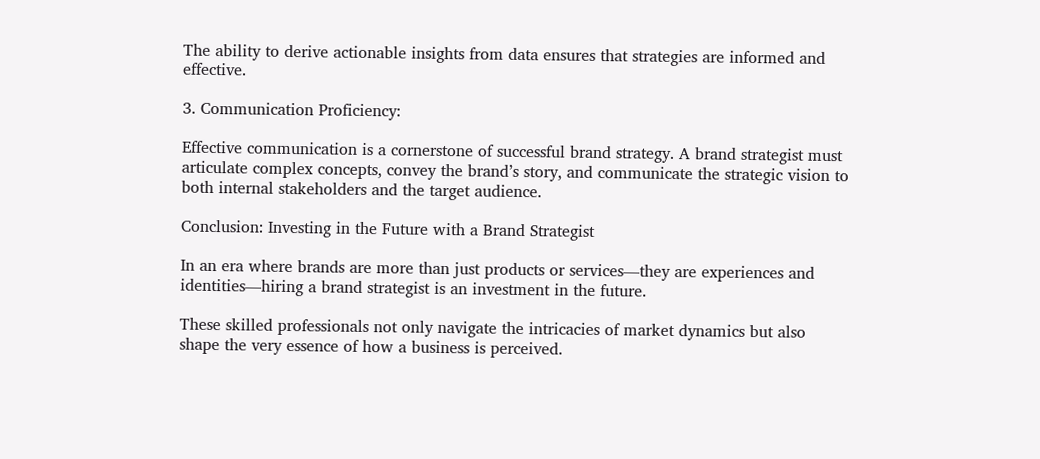The ability to derive actionable insights from data ensures that strategies are informed and effective.

3. Communication Proficiency:

Effective communication is a cornerstone of successful brand strategy. A brand strategist must articulate complex concepts, convey the brand’s story, and communicate the strategic vision to both internal stakeholders and the target audience.

Conclusion: Investing in the Future with a Brand Strategist

In an era where brands are more than just products or services—they are experiences and identities—hiring a brand strategist is an investment in the future.

These skilled professionals not only navigate the intricacies of market dynamics but also shape the very essence of how a business is perceived.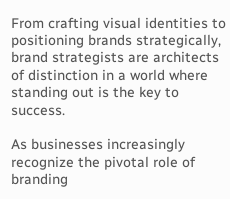From crafting visual identities to positioning brands strategically, brand strategists are architects of distinction in a world where standing out is the key to success.

As businesses increasingly recognize the pivotal role of branding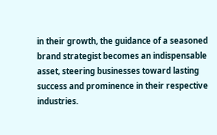in their growth, the guidance of a seasoned brand strategist becomes an indispensable asset, steering businesses toward lasting success and prominence in their respective industries.